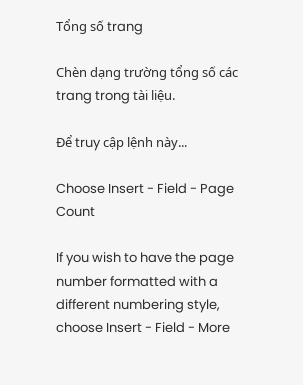Tổng số trang

Chèn dạng trường tổng số các trang trong tài liệu.

Để truy cập lệnh này...

Choose Insert - Field - Page Count

If you wish to have the page number formatted with a different numbering style, choose Insert - Field - More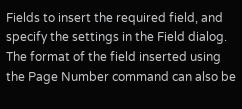Fields to insert the required field, and specify the settings in the Field dialog. The format of the field inserted using the Page Number command can also be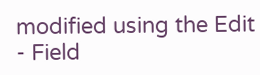modified using the Edit - Field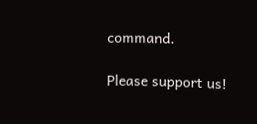command.

Please support us!